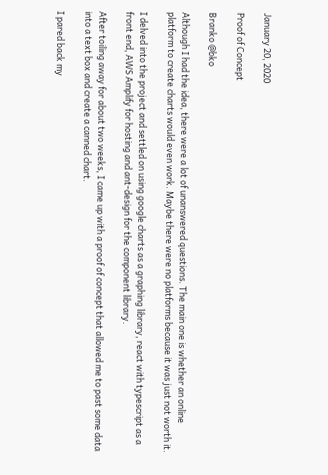January 20, 2020

Proof of Concept

Branko @bko

Although I had the idea, there were a lot of unanswered questions. The main one is whether an online platform to create charts would even work. Maybe there were no platforms because it was just not worth it.

I delved into the project and settled on using google charts as a graphing library, react with typescript as a front end, AWS Amplify for hosting and ant-design for the component library.

After toiling away for about two weeks, I came up with a proof of concept that allowed me to past some data into a text box and create a canned chart.

I pared back my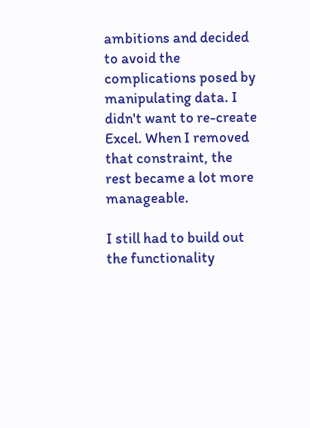ambitions and decided to avoid the complications posed by manipulating data. I didn't want to re-create Excel. When I removed that constraint, the rest became a lot more manageable.

I still had to build out the functionality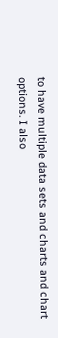to have multiple data sets and charts and chart options. I also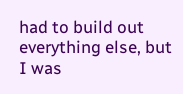had to build out everything else, but I was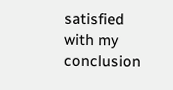satisfied with my conclusion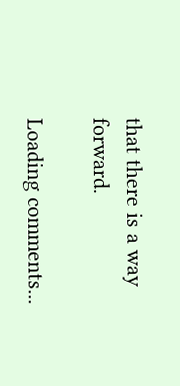that there is a way forward.

Loading comments...